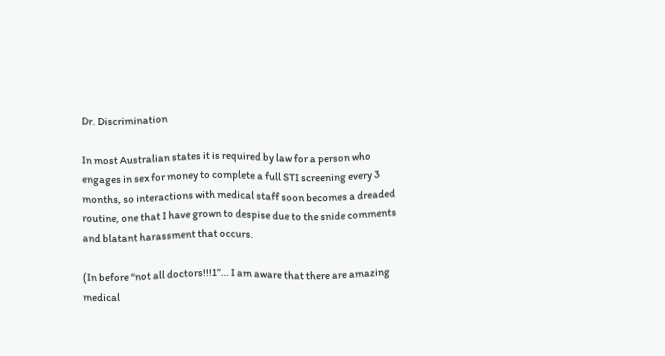Dr. Discrimination

In most Australian states it is required by law for a person who engages in sex for money to complete a full STI screening every 3 months, so interactions with medical staff soon becomes a dreaded routine, one that I have grown to despise due to the snide comments and blatant harassment that occurs.

(In before “not all doctors!!!1”… I am aware that there are amazing medical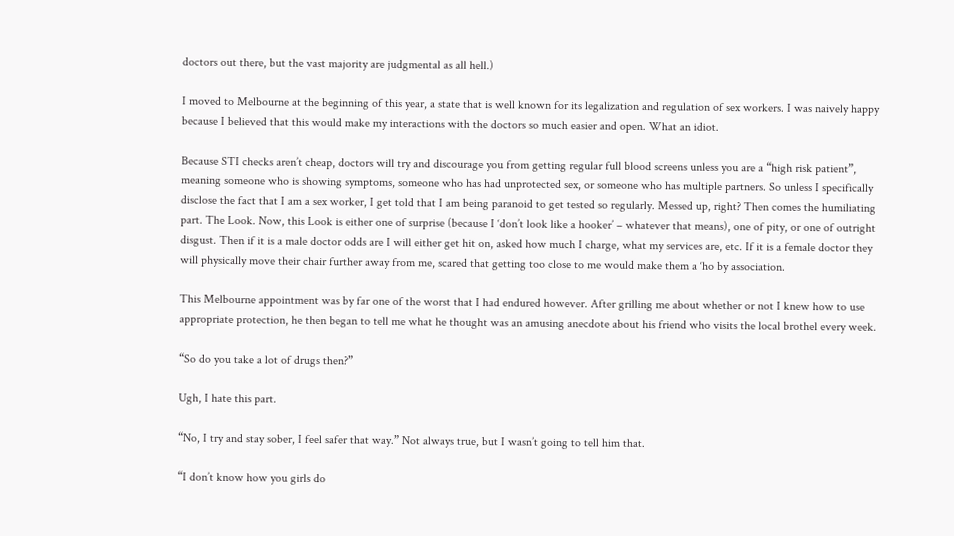doctors out there, but the vast majority are judgmental as all hell.)

I moved to Melbourne at the beginning of this year, a state that is well known for its legalization and regulation of sex workers. I was naively happy because I believed that this would make my interactions with the doctors so much easier and open. What an idiot.

Because STI checks aren’t cheap, doctors will try and discourage you from getting regular full blood screens unless you are a “high risk patient”, meaning someone who is showing symptoms, someone who has had unprotected sex, or someone who has multiple partners. So unless I specifically disclose the fact that I am a sex worker, I get told that I am being paranoid to get tested so regularly. Messed up, right? Then comes the humiliating part. The Look. Now, this Look is either one of surprise (because I ‘don’t look like a hooker’ – whatever that means), one of pity, or one of outright disgust. Then if it is a male doctor odds are I will either get hit on, asked how much I charge, what my services are, etc. If it is a female doctor they will physically move their chair further away from me, scared that getting too close to me would make them a ‘ho by association.

This Melbourne appointment was by far one of the worst that I had endured however. After grilling me about whether or not I knew how to use appropriate protection, he then began to tell me what he thought was an amusing anecdote about his friend who visits the local brothel every week.

“So do you take a lot of drugs then?”

Ugh, I hate this part.

“No, I try and stay sober, I feel safer that way.” Not always true, but I wasn’t going to tell him that.

“I don’t know how you girls do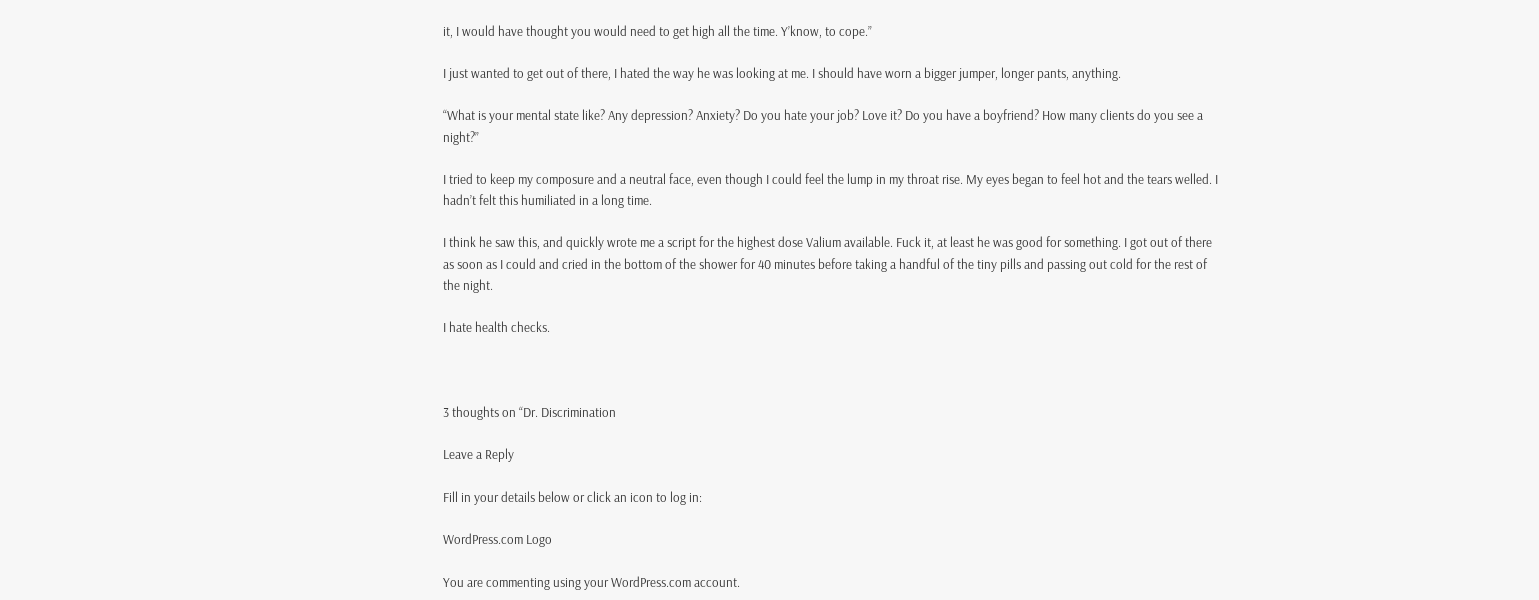it, I would have thought you would need to get high all the time. Y’know, to cope.”

I just wanted to get out of there, I hated the way he was looking at me. I should have worn a bigger jumper, longer pants, anything.

“What is your mental state like? Any depression? Anxiety? Do you hate your job? Love it? Do you have a boyfriend? How many clients do you see a night?”

I tried to keep my composure and a neutral face, even though I could feel the lump in my throat rise. My eyes began to feel hot and the tears welled. I hadn’t felt this humiliated in a long time.

I think he saw this, and quickly wrote me a script for the highest dose Valium available. Fuck it, at least he was good for something. I got out of there as soon as I could and cried in the bottom of the shower for 40 minutes before taking a handful of the tiny pills and passing out cold for the rest of the night.

I hate health checks.



3 thoughts on “Dr. Discrimination

Leave a Reply

Fill in your details below or click an icon to log in:

WordPress.com Logo

You are commenting using your WordPress.com account.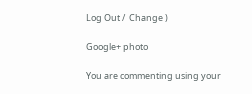Log Out /  Change )

Google+ photo

You are commenting using your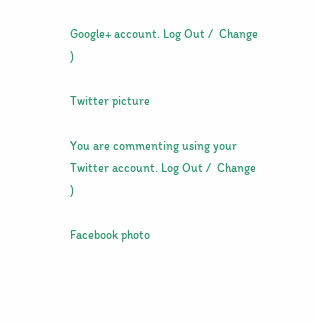Google+ account. Log Out /  Change )

Twitter picture

You are commenting using your Twitter account. Log Out /  Change )

Facebook photo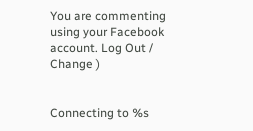You are commenting using your Facebook account. Log Out /  Change )


Connecting to %s